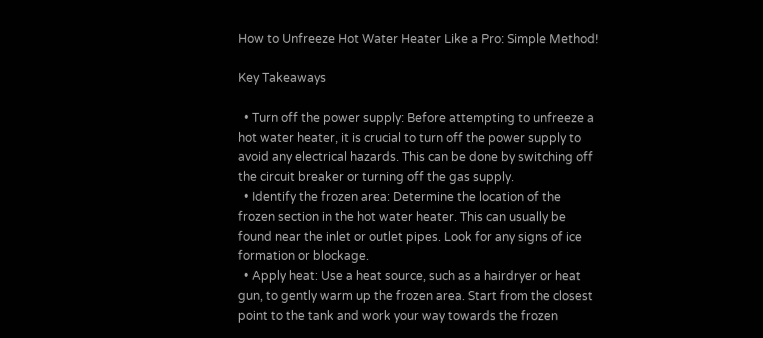How to Unfreeze Hot Water Heater Like a Pro: Simple Method!

Key Takeaways

  • Turn off the power supply: Before attempting to unfreeze a hot water heater, it is crucial to turn off the power supply to avoid any electrical hazards. This can be done by switching off the circuit breaker or turning off the gas supply.
  • Identify the frozen area: Determine the location of the frozen section in the hot water heater. This can usually be found near the inlet or outlet pipes. Look for any signs of ice formation or blockage.
  • Apply heat: Use a heat source, such as a hairdryer or heat gun, to gently warm up the frozen area. Start from the closest point to the tank and work your way towards the frozen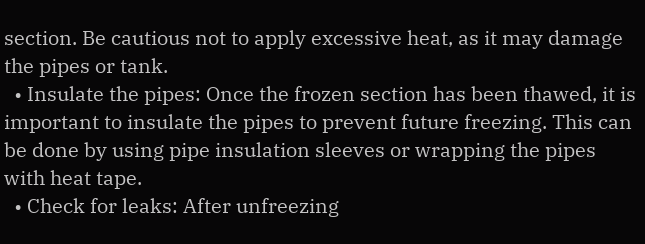section. Be cautious not to apply excessive heat, as it may damage the pipes or tank.
  • Insulate the pipes: Once the frozen section has been thawed, it is important to insulate the pipes to prevent future freezing. This can be done by using pipe insulation sleeves or wrapping the pipes with heat tape.
  • Check for leaks: After unfreezing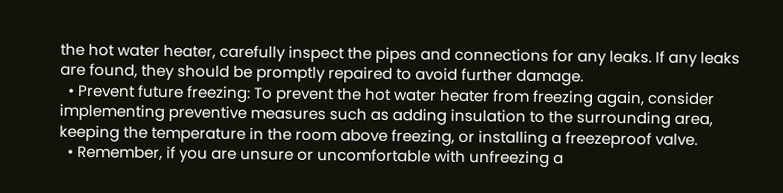the hot water heater, carefully inspect the pipes and connections for any leaks. If any leaks are found, they should be promptly repaired to avoid further damage.
  • Prevent future freezing: To prevent the hot water heater from freezing again, consider implementing preventive measures such as adding insulation to the surrounding area, keeping the temperature in the room above freezing, or installing a freezeproof valve.
  • Remember, if you are unsure or uncomfortable with unfreezing a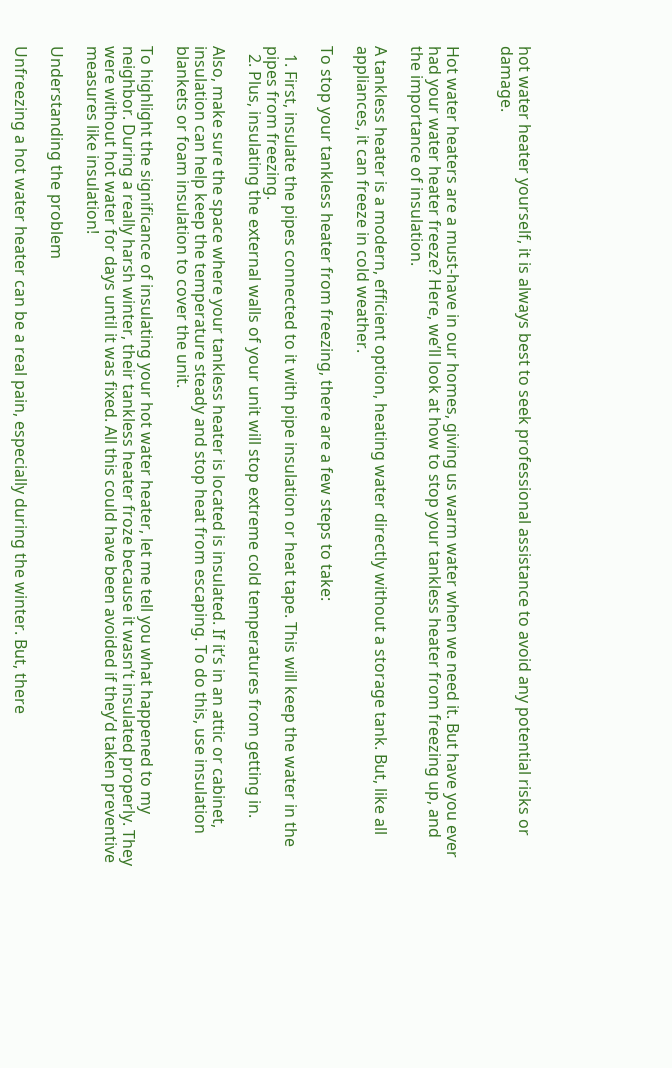hot water heater yourself, it is always best to seek professional assistance to avoid any potential risks or damage.


Hot water heaters are a must-have in our homes, giving us warm water when we need it. But have you ever had your water heater freeze? Here, we’ll look at how to stop your tankless heater from freezing up, and the importance of insulation.

A tankless heater is a modern, efficient option, heating water directly without a storage tank. But, like all appliances, it can freeze in cold weather.

To stop your tankless heater from freezing, there are a few steps to take:

  1. First, insulate the pipes connected to it with pipe insulation or heat tape. This will keep the water in the pipes from freezing.
  2. Plus, insulating the external walls of your unit will stop extreme cold temperatures from getting in.

Also, make sure the space where your tankless heater is located is insulated. If it’s in an attic or cabinet, insulation can help keep the temperature steady and stop heat from escaping. To do this, use insulation blankets or foam insulation to cover the unit.

To highlight the significance of insulating your hot water heater, let me tell you what happened to my neighbor. During a really harsh winter, their tankless heater froze because it wasn’t insulated properly. They were without hot water for days until it was fixed. All this could have been avoided if they’d taken preventive measures like insulation!

Understanding the problem

Unfreezing a hot water heater can be a real pain, especially during the winter. But, there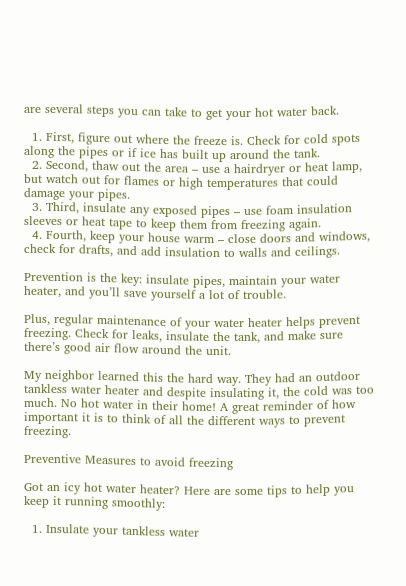are several steps you can take to get your hot water back.

  1. First, figure out where the freeze is. Check for cold spots along the pipes or if ice has built up around the tank.
  2. Second, thaw out the area – use a hairdryer or heat lamp, but watch out for flames or high temperatures that could damage your pipes.
  3. Third, insulate any exposed pipes – use foam insulation sleeves or heat tape to keep them from freezing again.
  4. Fourth, keep your house warm – close doors and windows, check for drafts, and add insulation to walls and ceilings.

Prevention is the key: insulate pipes, maintain your water heater, and you’ll save yourself a lot of trouble.

Plus, regular maintenance of your water heater helps prevent freezing. Check for leaks, insulate the tank, and make sure there’s good air flow around the unit.

My neighbor learned this the hard way. They had an outdoor tankless water heater and despite insulating it, the cold was too much. No hot water in their home! A great reminder of how important it is to think of all the different ways to prevent freezing.

Preventive Measures to avoid freezing

Got an icy hot water heater? Here are some tips to help you keep it running smoothly:

  1. Insulate your tankless water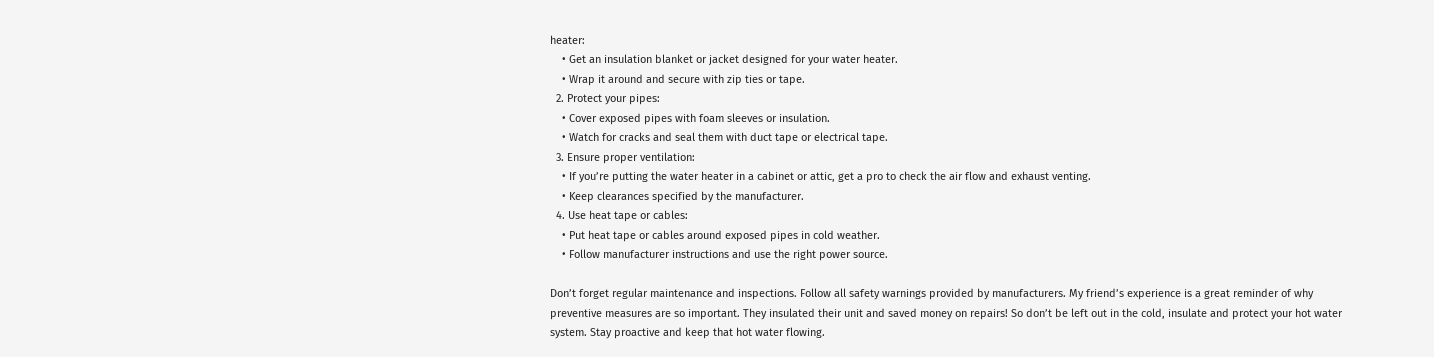heater:
    • Get an insulation blanket or jacket designed for your water heater.
    • Wrap it around and secure with zip ties or tape.
  2. Protect your pipes:
    • Cover exposed pipes with foam sleeves or insulation.
    • Watch for cracks and seal them with duct tape or electrical tape.
  3. Ensure proper ventilation:
    • If you’re putting the water heater in a cabinet or attic, get a pro to check the air flow and exhaust venting.
    • Keep clearances specified by the manufacturer.
  4. Use heat tape or cables:
    • Put heat tape or cables around exposed pipes in cold weather.
    • Follow manufacturer instructions and use the right power source.

Don’t forget regular maintenance and inspections. Follow all safety warnings provided by manufacturers. My friend’s experience is a great reminder of why preventive measures are so important. They insulated their unit and saved money on repairs! So don’t be left out in the cold, insulate and protect your hot water system. Stay proactive and keep that hot water flowing.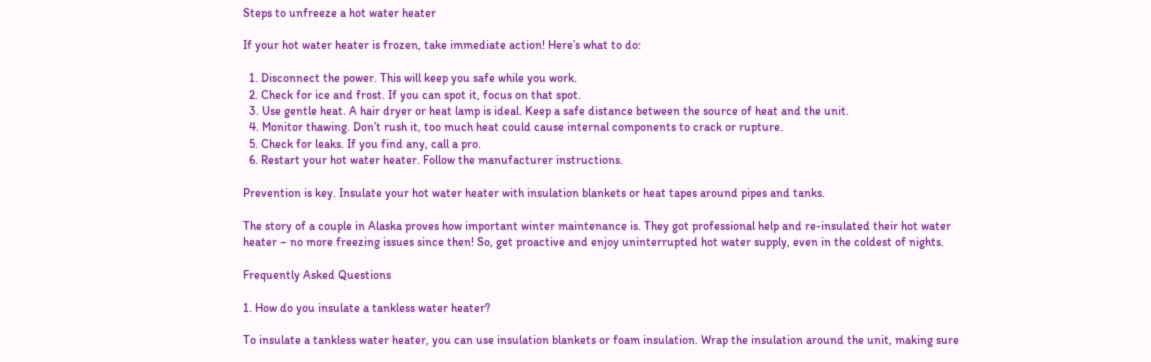Steps to unfreeze a hot water heater

If your hot water heater is frozen, take immediate action! Here’s what to do:

  1. Disconnect the power. This will keep you safe while you work.
  2. Check for ice and frost. If you can spot it, focus on that spot.
  3. Use gentle heat. A hair dryer or heat lamp is ideal. Keep a safe distance between the source of heat and the unit.
  4. Monitor thawing. Don’t rush it, too much heat could cause internal components to crack or rupture.
  5. Check for leaks. If you find any, call a pro.
  6. Restart your hot water heater. Follow the manufacturer instructions.

Prevention is key. Insulate your hot water heater with insulation blankets or heat tapes around pipes and tanks.

The story of a couple in Alaska proves how important winter maintenance is. They got professional help and re-insulated their hot water heater – no more freezing issues since then! So, get proactive and enjoy uninterrupted hot water supply, even in the coldest of nights.

Frequently Asked Questions

1. How do you insulate a tankless water heater?

To insulate a tankless water heater, you can use insulation blankets or foam insulation. Wrap the insulation around the unit, making sure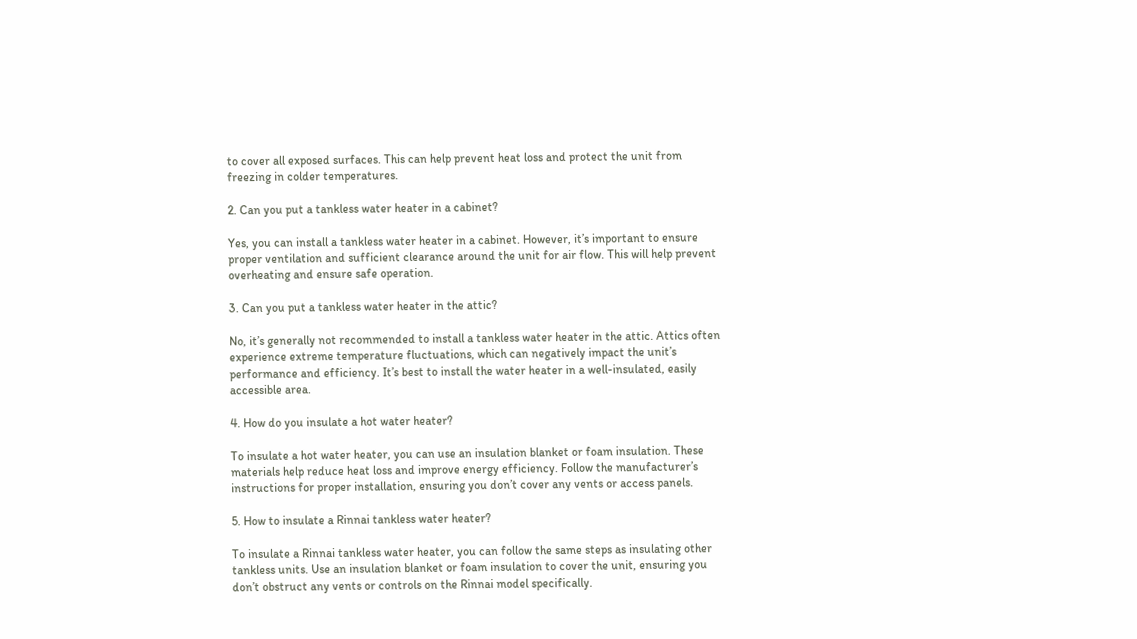to cover all exposed surfaces. This can help prevent heat loss and protect the unit from freezing in colder temperatures.

2. Can you put a tankless water heater in a cabinet?

Yes, you can install a tankless water heater in a cabinet. However, it’s important to ensure proper ventilation and sufficient clearance around the unit for air flow. This will help prevent overheating and ensure safe operation.

3. Can you put a tankless water heater in the attic?

No, it’s generally not recommended to install a tankless water heater in the attic. Attics often experience extreme temperature fluctuations, which can negatively impact the unit’s performance and efficiency. It’s best to install the water heater in a well-insulated, easily accessible area.

4. How do you insulate a hot water heater?

To insulate a hot water heater, you can use an insulation blanket or foam insulation. These materials help reduce heat loss and improve energy efficiency. Follow the manufacturer’s instructions for proper installation, ensuring you don’t cover any vents or access panels.

5. How to insulate a Rinnai tankless water heater?

To insulate a Rinnai tankless water heater, you can follow the same steps as insulating other tankless units. Use an insulation blanket or foam insulation to cover the unit, ensuring you don’t obstruct any vents or controls on the Rinnai model specifically.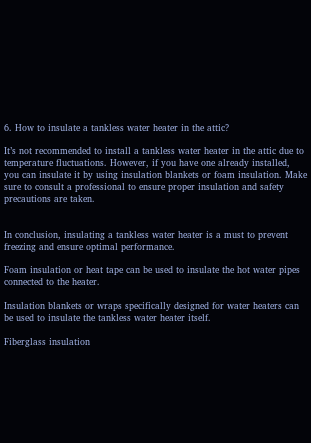6. How to insulate a tankless water heater in the attic?

It’s not recommended to install a tankless water heater in the attic due to temperature fluctuations. However, if you have one already installed, you can insulate it by using insulation blankets or foam insulation. Make sure to consult a professional to ensure proper insulation and safety precautions are taken.


In conclusion, insulating a tankless water heater is a must to prevent freezing and ensure optimal performance.

Foam insulation or heat tape can be used to insulate the hot water pipes connected to the heater.

Insulation blankets or wraps specifically designed for water heaters can be used to insulate the tankless water heater itself.

Fiberglass insulation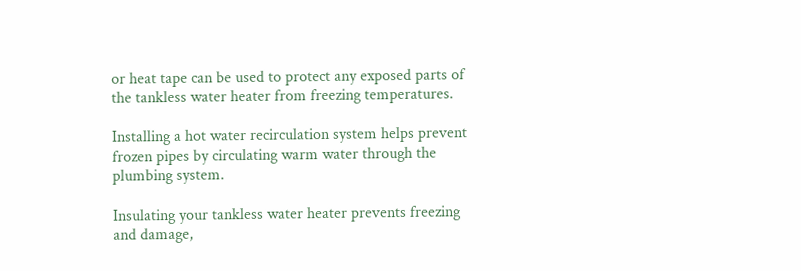or heat tape can be used to protect any exposed parts of the tankless water heater from freezing temperatures.

Installing a hot water recirculation system helps prevent frozen pipes by circulating warm water through the plumbing system.

Insulating your tankless water heater prevents freezing and damage,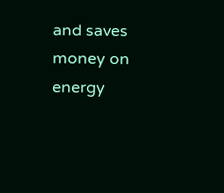and saves money on energy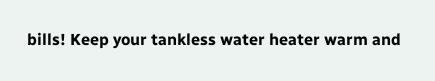bills! Keep your tankless water heater warm and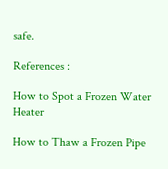safe.

References :

How to Spot a Frozen Water Heater

How to Thaw a Frozen Pipe